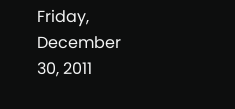Friday, December 30, 2011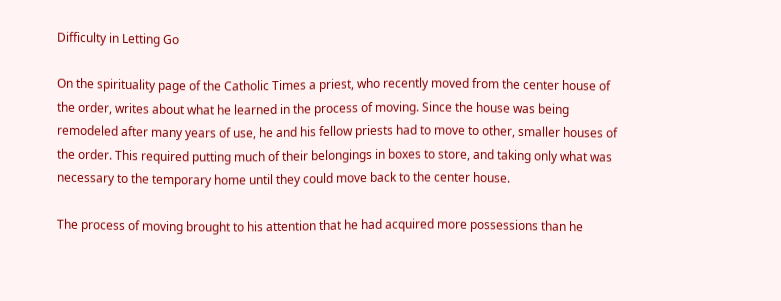Difficulty in Letting Go

On the spirituality page of the Catholic Times a priest, who recently moved from the center house of the order, writes about what he learned in the process of moving. Since the house was being remodeled after many years of use, he and his fellow priests had to move to other, smaller houses of the order. This required putting much of their belongings in boxes to store, and taking only what was necessary to the temporary home until they could move back to the center house.

The process of moving brought to his attention that he had acquired more possessions than he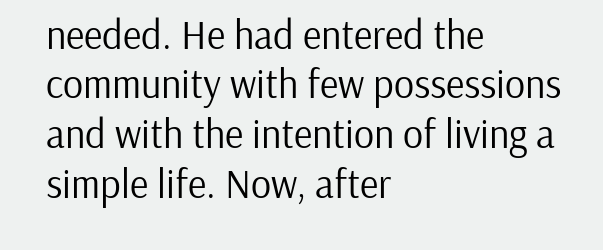needed. He had entered the community with few possessions and with the intention of living a simple life. Now, after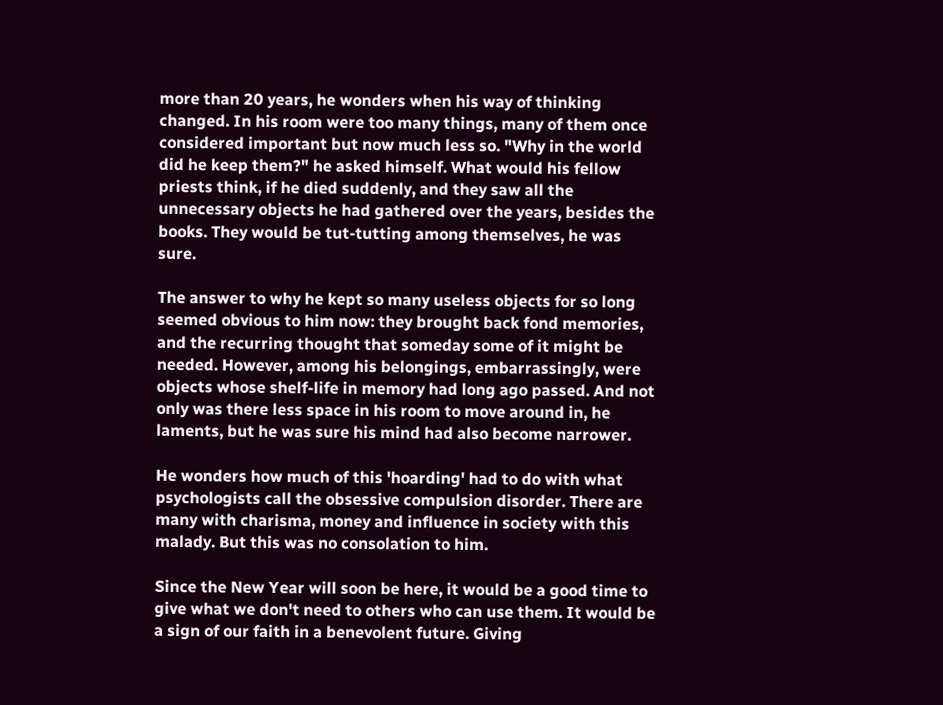more than 20 years, he wonders when his way of thinking changed. In his room were too many things, many of them once considered important but now much less so. "Why in the world did he keep them?" he asked himself. What would his fellow priests think, if he died suddenly, and they saw all the unnecessary objects he had gathered over the years, besides the books. They would be tut-tutting among themselves, he was sure.

The answer to why he kept so many useless objects for so long seemed obvious to him now: they brought back fond memories, and the recurring thought that someday some of it might be needed. However, among his belongings, embarrassingly, were objects whose shelf-life in memory had long ago passed. And not only was there less space in his room to move around in, he laments, but he was sure his mind had also become narrower.

He wonders how much of this 'hoarding' had to do with what psychologists call the obsessive compulsion disorder. There are many with charisma, money and influence in society with this malady. But this was no consolation to him.

Since the New Year will soon be here, it would be a good time to give what we don't need to others who can use them. It would be a sign of our faith in a benevolent future. Giving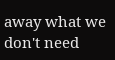away what we don't need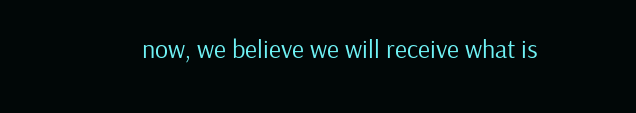now, we believe we will receive what is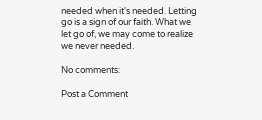needed when it's needed. Letting go is a sign of our faith. What we let go of, we may come to realize we never needed.

No comments:

Post a Comment